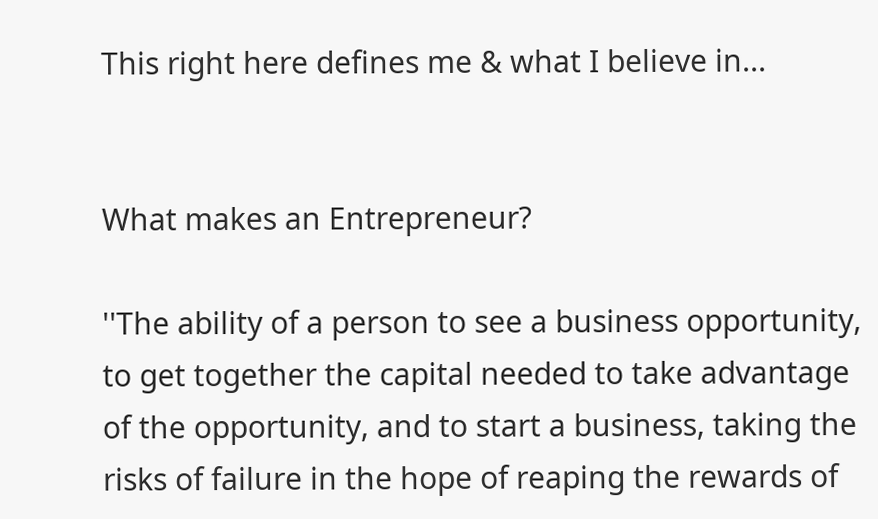This right here defines me & what I believe in...


What makes an Entrepreneur?

''The ability of a person to see a business opportunity, to get together the capital needed to take advantage of the opportunity, and to start a business, taking the risks of failure in the hope of reaping the rewards of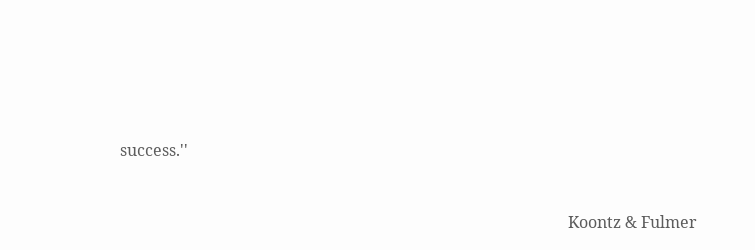success.''


                                                                                                                Koontz & Fulmer